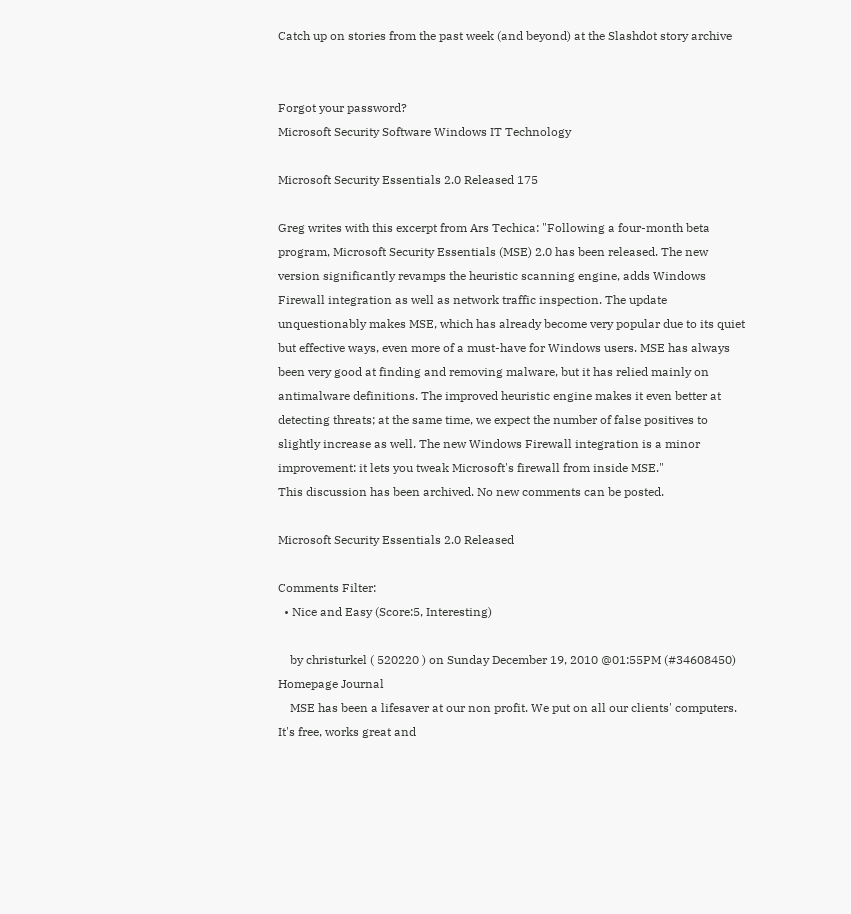Catch up on stories from the past week (and beyond) at the Slashdot story archive


Forgot your password?
Microsoft Security Software Windows IT Technology

Microsoft Security Essentials 2.0 Released 175

Greg writes with this excerpt from Ars Techica: "Following a four-month beta program, Microsoft Security Essentials (MSE) 2.0 has been released. The new version significantly revamps the heuristic scanning engine, adds Windows Firewall integration as well as network traffic inspection. The update unquestionably makes MSE, which has already become very popular due to its quiet but effective ways, even more of a must-have for Windows users. MSE has always been very good at finding and removing malware, but it has relied mainly on antimalware definitions. The improved heuristic engine makes it even better at detecting threats; at the same time, we expect the number of false positives to slightly increase as well. The new Windows Firewall integration is a minor improvement: it lets you tweak Microsoft's firewall from inside MSE."
This discussion has been archived. No new comments can be posted.

Microsoft Security Essentials 2.0 Released

Comments Filter:
  • Nice and Easy (Score:5, Interesting)

    by christurkel ( 520220 ) on Sunday December 19, 2010 @01:55PM (#34608450) Homepage Journal
    MSE has been a lifesaver at our non profit. We put on all our clients' computers. It's free, works great and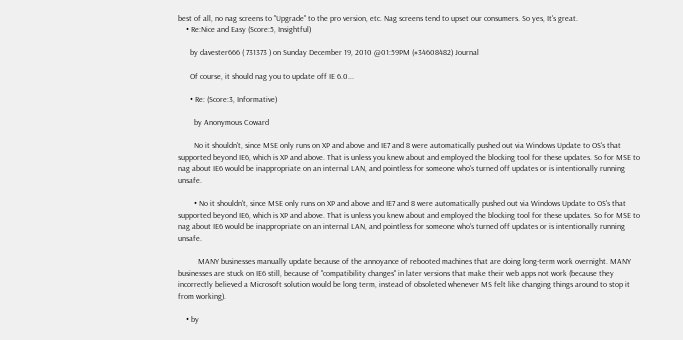best of all, no nag screens to "Upgrade" to the pro version, etc. Nag screens tend to upset our consumers. So yes, It's great.
    • Re:Nice and Easy (Score:5, Insightful)

      by davester666 ( 731373 ) on Sunday December 19, 2010 @01:59PM (#34608482) Journal

      Of course, it should nag you to update off IE 6.0...

      • Re: (Score:3, Informative)

        by Anonymous Coward

        No it shouldn't, since MSE only runs on XP and above and IE7 and 8 were automatically pushed out via Windows Update to OS's that supported beyond IE6, which is XP and above. That is unless you knew about and employed the blocking tool for these updates. So for MSE to nag about IE6 would be inappropriate on an internal LAN, and pointless for someone who's turned off updates or is intentionally running unsafe.

        • No it shouldn't, since MSE only runs on XP and above and IE7 and 8 were automatically pushed out via Windows Update to OS's that supported beyond IE6, which is XP and above. That is unless you knew about and employed the blocking tool for these updates. So for MSE to nag about IE6 would be inappropriate on an internal LAN, and pointless for someone who's turned off updates or is intentionally running unsafe.

          MANY businesses manually update because of the annoyance of rebooted machines that are doing long-term work overnight. MANY businesses are stuck on IE6 still, because of "compatibility changes" in later versions that make their web apps not work (because they incorrectly believed a Microsoft solution would be long term, instead of obsoleted whenever MS felt like changing things around to stop it from working).

    • by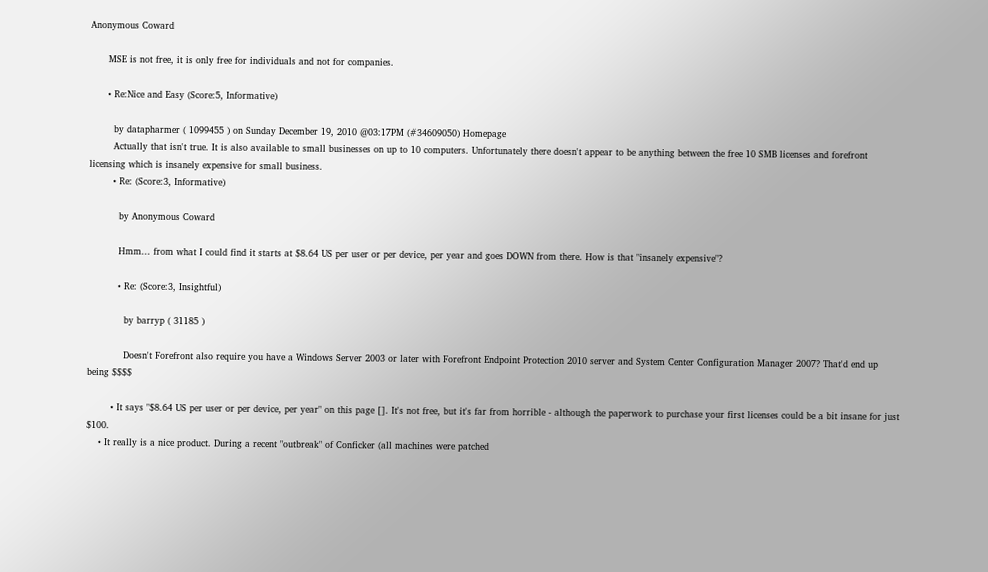Anonymous Coward

      MSE is not free, it is only free for individuals and not for companies.

      • Re:Nice and Easy (Score:5, Informative)

        by datapharmer ( 1099455 ) on Sunday December 19, 2010 @03:17PM (#34609050) Homepage
        Actually that isn't true. It is also available to small businesses on up to 10 computers. Unfortunately there doesn't appear to be anything between the free 10 SMB licenses and forefront licensing which is insanely expensive for small business.
        • Re: (Score:3, Informative)

          by Anonymous Coward

          Hmm... from what I could find it starts at $8.64 US per user or per device, per year and goes DOWN from there. How is that "insanely expensive"?

          • Re: (Score:3, Insightful)

            by barryp ( 31185 )

            Doesn't Forefront also require you have a Windows Server 2003 or later with Forefront Endpoint Protection 2010 server and System Center Configuration Manager 2007? That'd end up being $$$$

        • It says "$8.64 US per user or per device, per year" on this page []. It's not free, but it's far from horrible - although the paperwork to purchase your first licenses could be a bit insane for just $100.
    • It really is a nice product. During a recent "outbreak" of Conficker (all machines were patched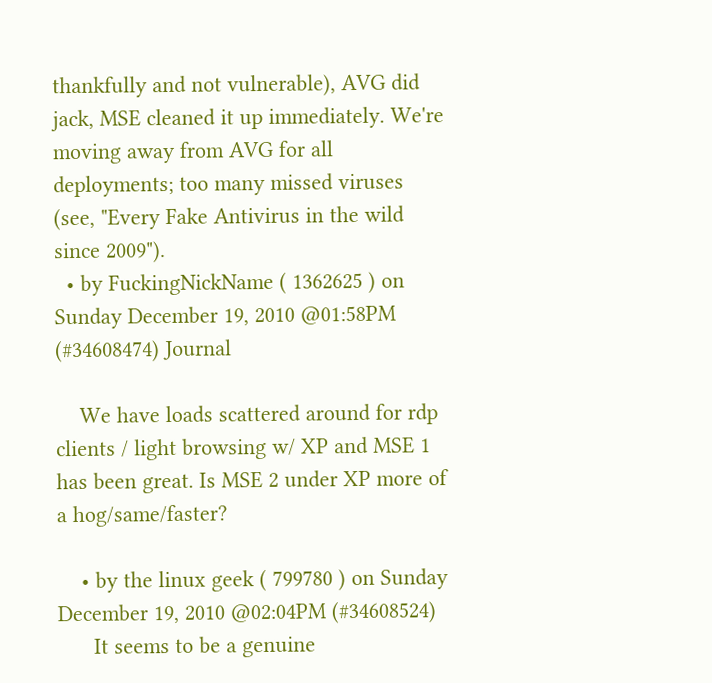thankfully and not vulnerable), AVG did jack, MSE cleaned it up immediately. We're moving away from AVG for all deployments; too many missed viruses (see, "Every Fake Antivirus in the wild since 2009").
  • by FuckingNickName ( 1362625 ) on Sunday December 19, 2010 @01:58PM (#34608474) Journal

    We have loads scattered around for rdp clients / light browsing w/ XP and MSE 1 has been great. Is MSE 2 under XP more of a hog/same/faster?

    • by the linux geek ( 799780 ) on Sunday December 19, 2010 @02:04PM (#34608524)
      It seems to be a genuine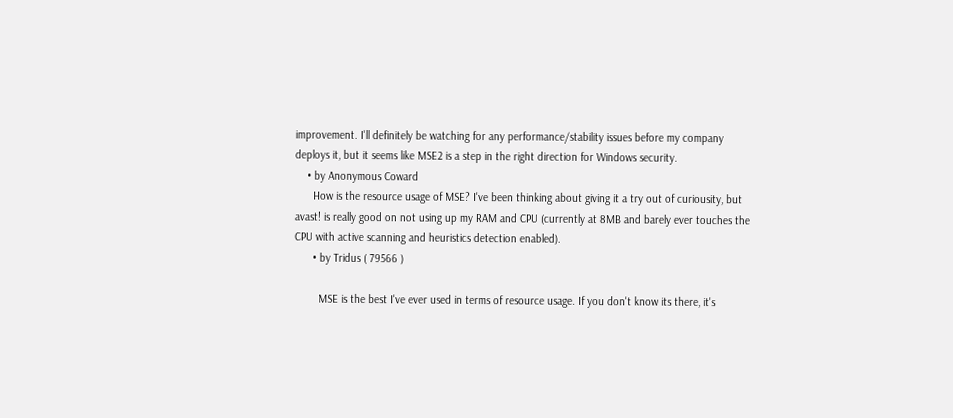improvement. I'll definitely be watching for any performance/stability issues before my company deploys it, but it seems like MSE2 is a step in the right direction for Windows security.
    • by Anonymous Coward
      How is the resource usage of MSE? I've been thinking about giving it a try out of curiousity, but avast! is really good on not using up my RAM and CPU (currently at 8MB and barely ever touches the CPU with active scanning and heuristics detection enabled).
      • by Tridus ( 79566 )

        MSE is the best I've ever used in terms of resource usage. If you don't know its there, it's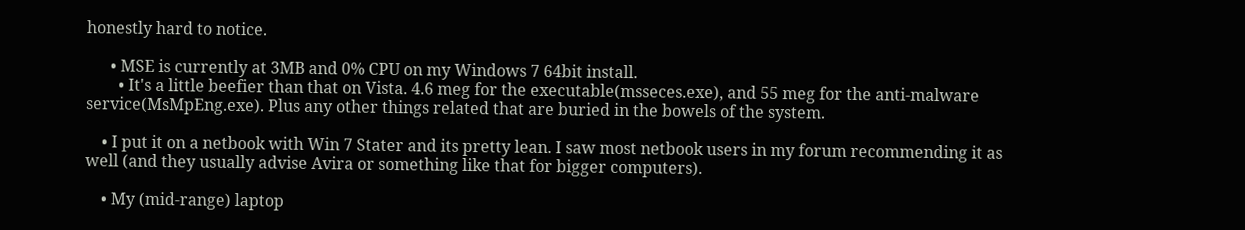honestly hard to notice.

      • MSE is currently at 3MB and 0% CPU on my Windows 7 64bit install.
        • It's a little beefier than that on Vista. 4.6 meg for the executable(msseces.exe), and 55 meg for the anti-malware service(MsMpEng.exe). Plus any other things related that are buried in the bowels of the system.

    • I put it on a netbook with Win 7 Stater and its pretty lean. I saw most netbook users in my forum recommending it as well (and they usually advise Avira or something like that for bigger computers).

    • My (mid-range) laptop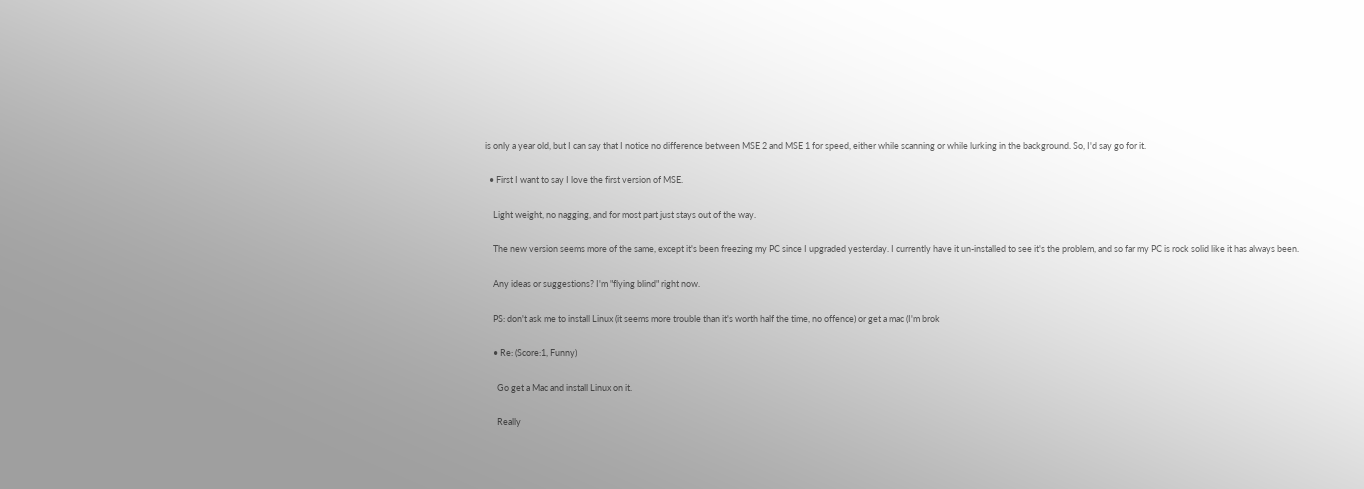is only a year old, but I can say that I notice no difference between MSE 2 and MSE 1 for speed, either while scanning or while lurking in the background. So, I'd say go for it.

  • First I want to say I love the first version of MSE.

    Light weight, no nagging, and for most part just stays out of the way.

    The new version seems more of the same, except it's been freezing my PC since I upgraded yesterday. I currently have it un-installed to see it's the problem, and so far my PC is rock solid like it has always been.

    Any ideas or suggestions? I'm "flying blind" right now.

    PS: don't ask me to install Linux (it seems more trouble than it's worth half the time, no offence) or get a mac (I'm brok

    • Re: (Score:1, Funny)

      Go get a Mac and install Linux on it.

      Really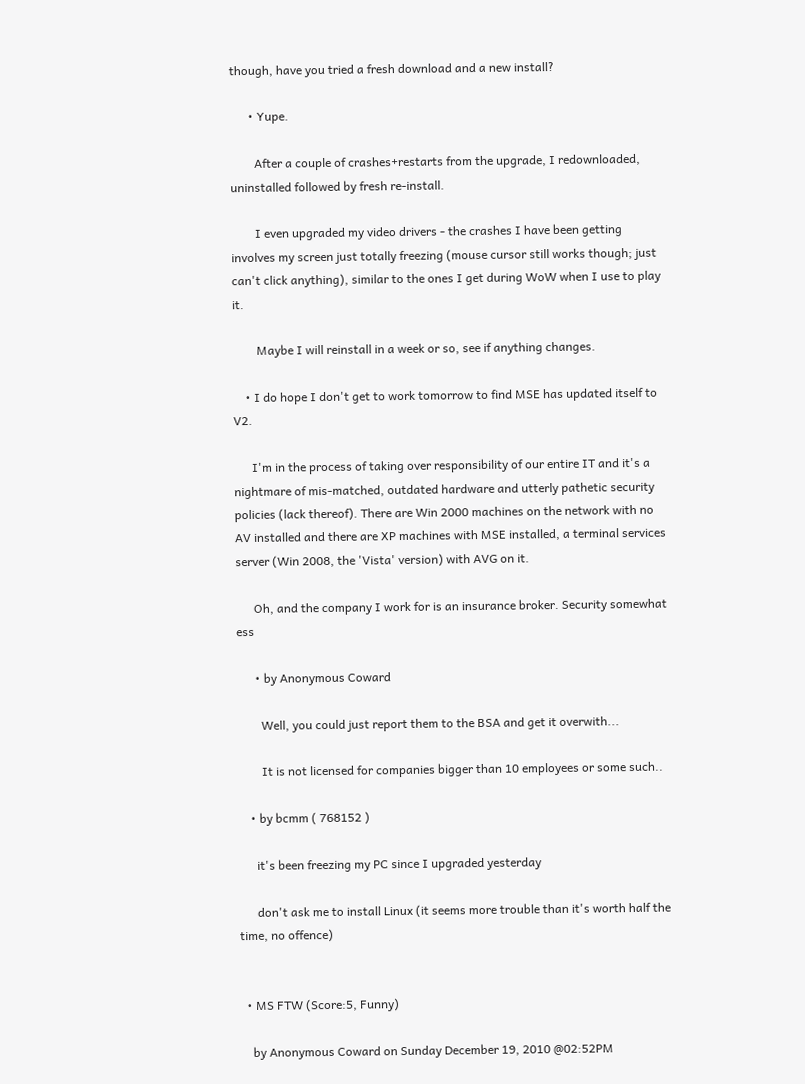though, have you tried a fresh download and a new install?

      • Yupe.

        After a couple of crashes+restarts from the upgrade, I redownloaded, uninstalled followed by fresh re-install.

        I even upgraded my video drivers - the crashes I have been getting involves my screen just totally freezing (mouse cursor still works though; just can't click anything), similar to the ones I get during WoW when I use to play it.

        Maybe I will reinstall in a week or so, see if anything changes.

    • I do hope I don't get to work tomorrow to find MSE has updated itself to V2.

      I'm in the process of taking over responsibility of our entire IT and it's a nightmare of mis-matched, outdated hardware and utterly pathetic security policies (lack thereof). There are Win 2000 machines on the network with no AV installed and there are XP machines with MSE installed, a terminal services server (Win 2008, the 'Vista' version) with AVG on it.

      Oh, and the company I work for is an insurance broker. Security somewhat ess

      • by Anonymous Coward

        Well, you could just report them to the BSA and get it overwith...

        It is not licensed for companies bigger than 10 employees or some such..

    • by bcmm ( 768152 )

      it's been freezing my PC since I upgraded yesterday

      don't ask me to install Linux (it seems more trouble than it's worth half the time, no offence)


  • MS FTW (Score:5, Funny)

    by Anonymous Coward on Sunday December 19, 2010 @02:52PM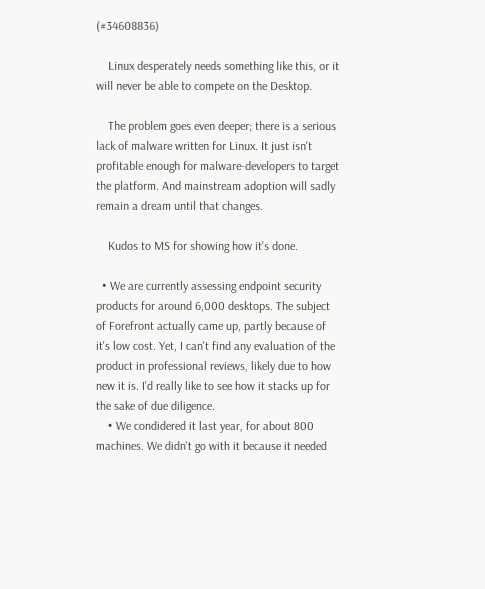(#34608836)

    Linux desperately needs something like this, or it will never be able to compete on the Desktop.

    The problem goes even deeper; there is a serious lack of malware written for Linux. It just isn't profitable enough for malware-developers to target the platform. And mainstream adoption will sadly remain a dream until that changes.

    Kudos to MS for showing how it's done.

  • We are currently assessing endpoint security products for around 6,000 desktops. The subject of Forefront actually came up, partly because of it's low cost. Yet, I can't find any evaluation of the product in professional reviews, likely due to how new it is. I'd really like to see how it stacks up for the sake of due diligence.
    • We condidered it last year, for about 800 machines. We didn't go with it because it needed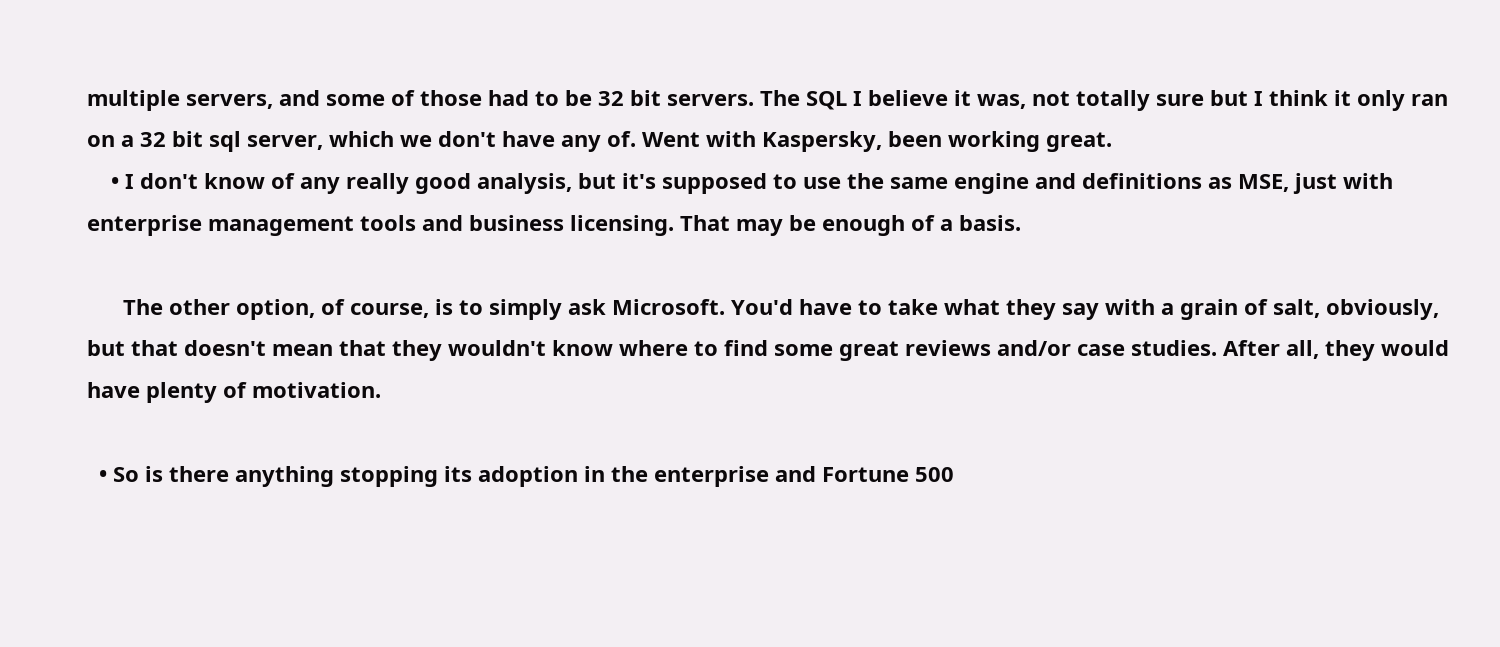multiple servers, and some of those had to be 32 bit servers. The SQL I believe it was, not totally sure but I think it only ran on a 32 bit sql server, which we don't have any of. Went with Kaspersky, been working great.
    • I don't know of any really good analysis, but it's supposed to use the same engine and definitions as MSE, just with enterprise management tools and business licensing. That may be enough of a basis.

      The other option, of course, is to simply ask Microsoft. You'd have to take what they say with a grain of salt, obviously, but that doesn't mean that they wouldn't know where to find some great reviews and/or case studies. After all, they would have plenty of motivation.

  • So is there anything stopping its adoption in the enterprise and Fortune 500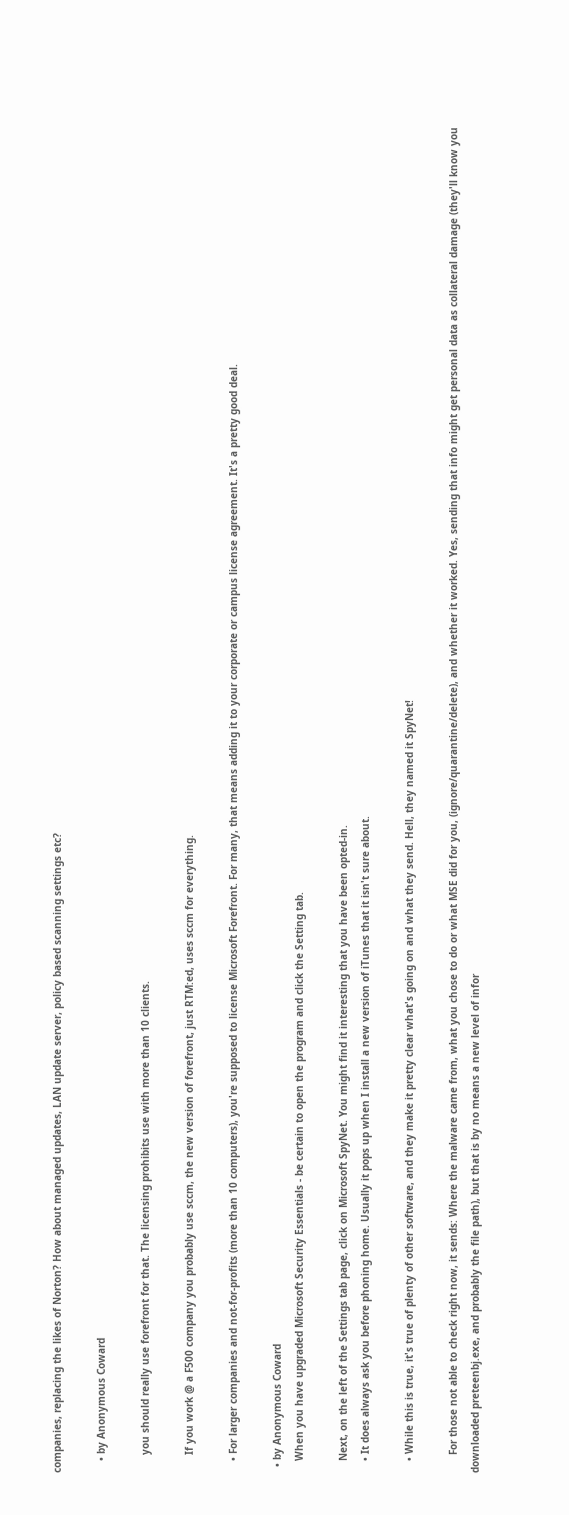companies, replacing the likes of Norton? How about managed updates, LAN update server, policy based scanning settings etc?

    • by Anonymous Coward

      you should really use forefront for that. The licensing prohibits use with more than 10 clients.

      If you work @ a F500 company you probably use sccm, the new version of forefront, just RTM:ed, uses sccm for everything.

    • For larger companies and not-for-profits (more than 10 computers), you're supposed to license Microsoft Forefront. For many, that means adding it to your corporate or campus license agreement. It's a pretty good deal.

  • by Anonymous Coward
    When you have upgraded Microsoft Security Essentials - be certain to open the program and click the Setting tab.

    Next, on the left of the Settings tab page, click on Microsoft SpyNet. You might find it interesting that you have been opted-in.
    • It does always ask you before phoning home. Usually it pops up when I install a new version of iTunes that it isn't sure about.

    • While this is true, it's true of plenty of other software, and they make it pretty clear what's going on and what they send. Hell, they named it SpyNet!

      For those not able to check right now, it sends: Where the malware came from, what you chose to do or what MSE did for you, (ignore/quarantine/delete), and whether it worked. Yes, sending that info might get personal data as collateral damage (they'll know you downloaded preteenbj.exe, and probably the file path), but that is by no means a new level of infor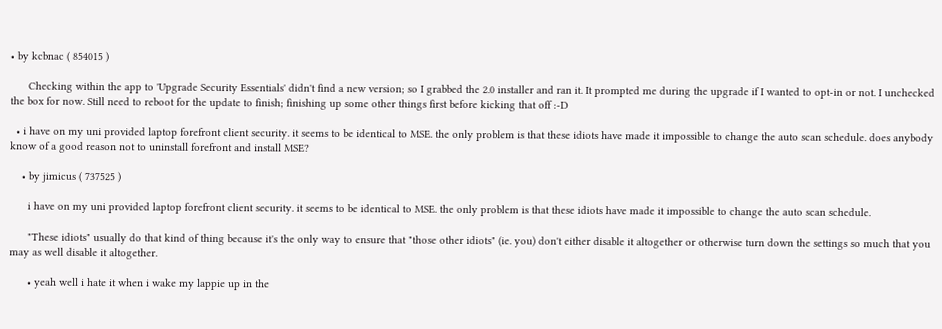• by kcbnac ( 854015 )

      Checking within the app to 'Upgrade Security Essentials' didn't find a new version; so I grabbed the 2.0 installer and ran it. It prompted me during the upgrade if I wanted to opt-in or not. I unchecked the box for now. Still need to reboot for the update to finish; finishing up some other things first before kicking that off :-D

  • i have on my uni provided laptop forefront client security. it seems to be identical to MSE. the only problem is that these idiots have made it impossible to change the auto scan schedule. does anybody know of a good reason not to uninstall forefront and install MSE?

    • by jimicus ( 737525 )

      i have on my uni provided laptop forefront client security. it seems to be identical to MSE. the only problem is that these idiots have made it impossible to change the auto scan schedule.

      "These idiots" usually do that kind of thing because it's the only way to ensure that "those other idiots" (ie. you) don't either disable it altogether or otherwise turn down the settings so much that you may as well disable it altogether.

      • yeah well i hate it when i wake my lappie up in the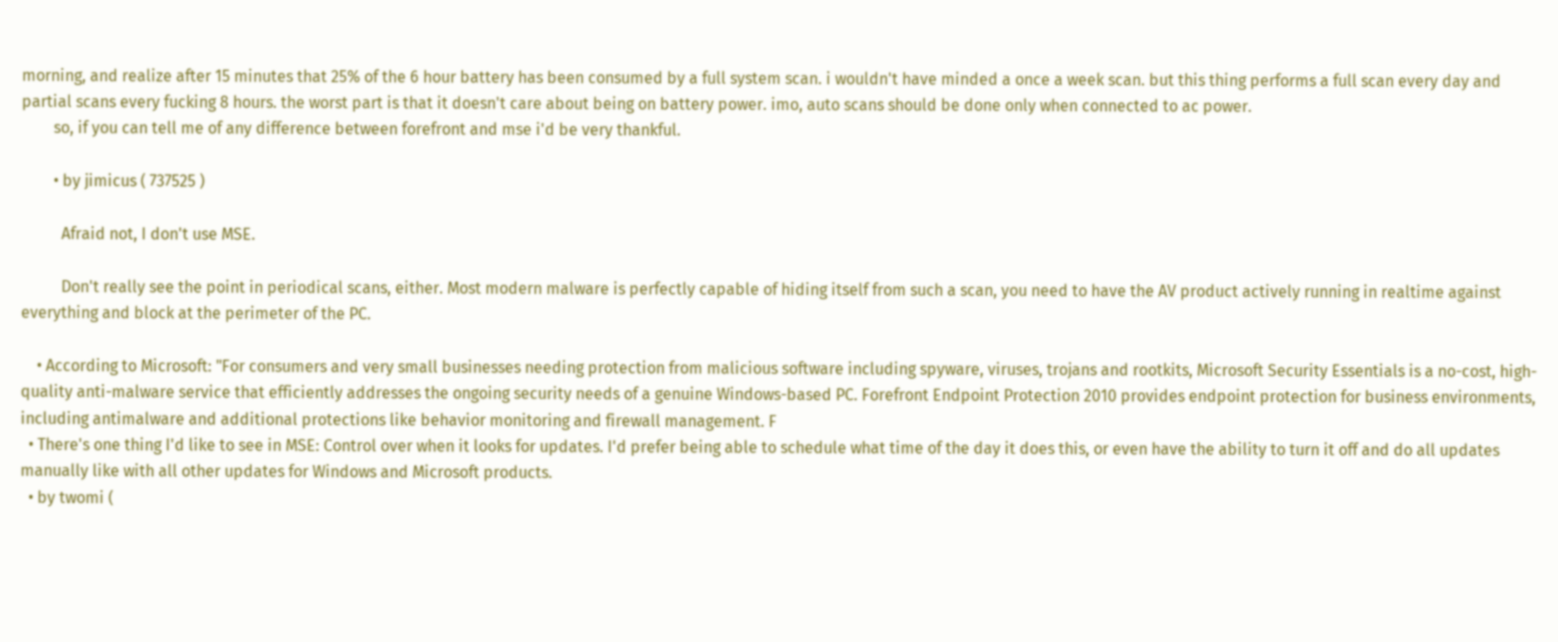morning, and realize after 15 minutes that 25% of the 6 hour battery has been consumed by a full system scan. i wouldn't have minded a once a week scan. but this thing performs a full scan every day and partial scans every fucking 8 hours. the worst part is that it doesn't care about being on battery power. imo, auto scans should be done only when connected to ac power.
        so, if you can tell me of any difference between forefront and mse i'd be very thankful.

        • by jimicus ( 737525 )

          Afraid not, I don't use MSE.

          Don't really see the point in periodical scans, either. Most modern malware is perfectly capable of hiding itself from such a scan, you need to have the AV product actively running in realtime against everything and block at the perimeter of the PC.

    • According to Microsoft: "For consumers and very small businesses needing protection from malicious software including spyware, viruses, trojans and rootkits, Microsoft Security Essentials is a no-cost, high-quality anti-malware service that efficiently addresses the ongoing security needs of a genuine Windows-based PC. Forefront Endpoint Protection 2010 provides endpoint protection for business environments, including antimalware and additional protections like behavior monitoring and firewall management. F
  • There's one thing I'd like to see in MSE: Control over when it looks for updates. I'd prefer being able to schedule what time of the day it does this, or even have the ability to turn it off and do all updates manually like with all other updates for Windows and Microsoft products.
  • by twomi (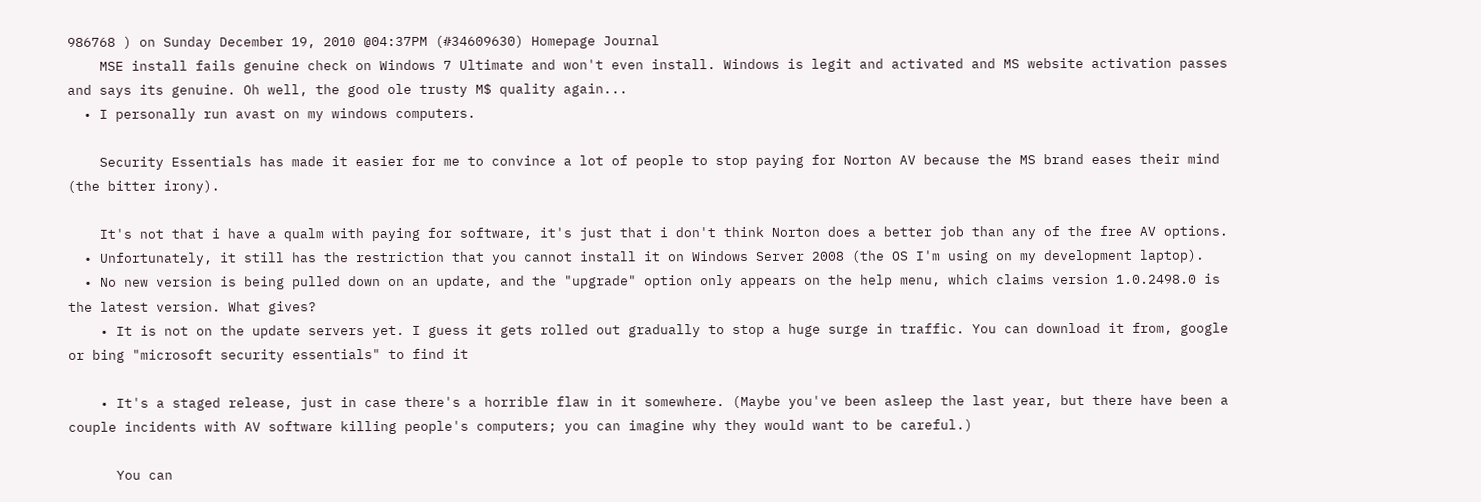986768 ) on Sunday December 19, 2010 @04:37PM (#34609630) Homepage Journal
    MSE install fails genuine check on Windows 7 Ultimate and won't even install. Windows is legit and activated and MS website activation passes and says its genuine. Oh well, the good ole trusty M$ quality again...
  • I personally run avast on my windows computers.

    Security Essentials has made it easier for me to convince a lot of people to stop paying for Norton AV because the MS brand eases their mind (the bitter irony).

    It's not that i have a qualm with paying for software, it's just that i don't think Norton does a better job than any of the free AV options.
  • Unfortunately, it still has the restriction that you cannot install it on Windows Server 2008 (the OS I'm using on my development laptop).
  • No new version is being pulled down on an update, and the "upgrade" option only appears on the help menu, which claims version 1.0.2498.0 is the latest version. What gives?
    • It is not on the update servers yet. I guess it gets rolled out gradually to stop a huge surge in traffic. You can download it from, google or bing "microsoft security essentials" to find it

    • It's a staged release, just in case there's a horrible flaw in it somewhere. (Maybe you've been asleep the last year, but there have been a couple incidents with AV software killing people's computers; you can imagine why they would want to be careful.)

      You can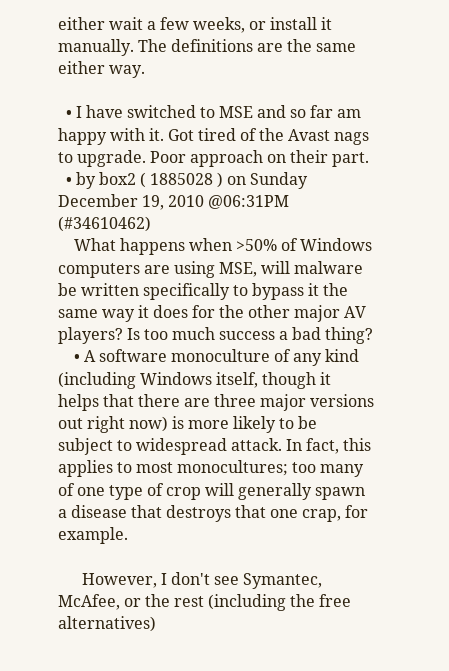either wait a few weeks, or install it manually. The definitions are the same either way.

  • I have switched to MSE and so far am happy with it. Got tired of the Avast nags to upgrade. Poor approach on their part.
  • by box2 ( 1885028 ) on Sunday December 19, 2010 @06:31PM (#34610462)
    What happens when >50% of Windows computers are using MSE, will malware be written specifically to bypass it the same way it does for the other major AV players? Is too much success a bad thing?
    • A software monoculture of any kind (including Windows itself, though it helps that there are three major versions out right now) is more likely to be subject to widespread attack. In fact, this applies to most monocultures; too many of one type of crop will generally spawn a disease that destroys that one crap, for example.

      However, I don't see Symantec, McAfee, or the rest (including the free alternatives)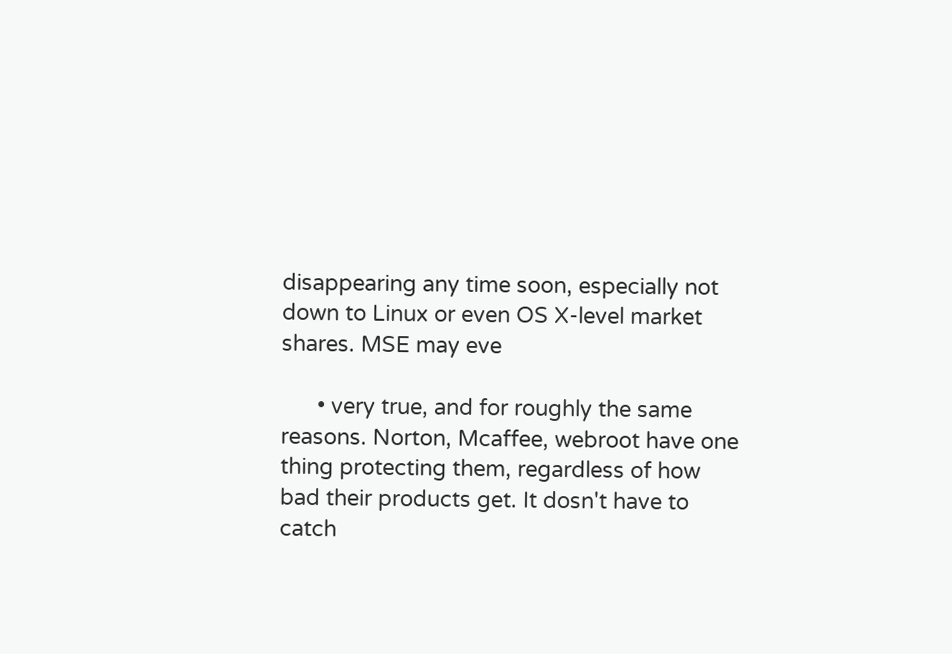disappearing any time soon, especially not down to Linux or even OS X-level market shares. MSE may eve

      • very true, and for roughly the same reasons. Norton, Mcaffee, webroot have one thing protecting them, regardless of how bad their products get. It dosn't have to catch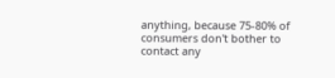anything, because 75-80% of consumers don't bother to contact any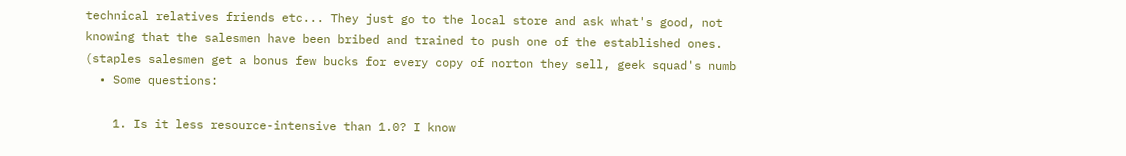technical relatives friends etc... They just go to the local store and ask what's good, not knowing that the salesmen have been bribed and trained to push one of the established ones. (staples salesmen get a bonus few bucks for every copy of norton they sell, geek squad's numb
  • Some questions:

    1. Is it less resource-intensive than 1.0? I know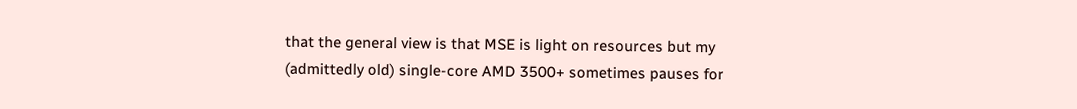that the general view is that MSE is light on resources but my (admittedly old) single-core AMD 3500+ sometimes pauses for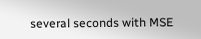several seconds with MSE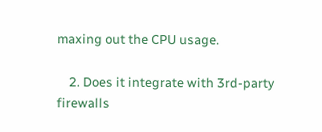maxing out the CPU usage.

    2. Does it integrate with 3rd-party firewalls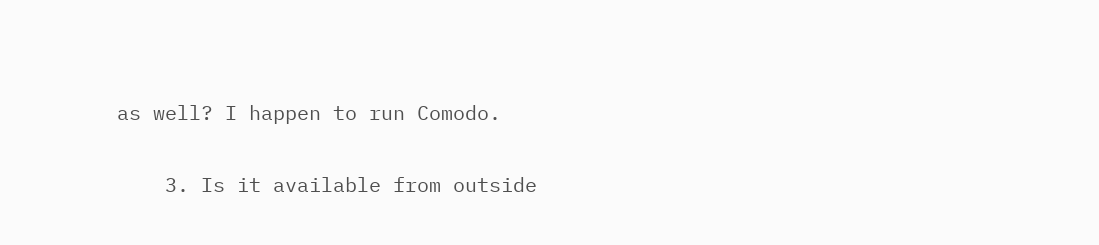as well? I happen to run Comodo.

    3. Is it available from outside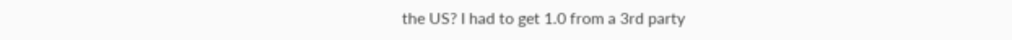the US? I had to get 1.0 from a 3rd party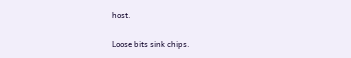host.

Loose bits sink chips.